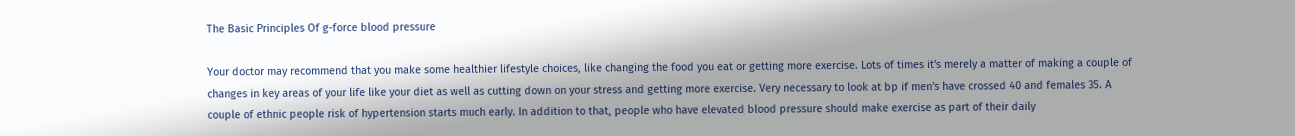The Basic Principles Of g-force blood pressure

Your doctor may recommend that you make some healthier lifestyle choices, like changing the food you eat or getting more exercise. Lots of times it's merely a matter of making a couple of changes in key areas of your life like your diet as well as cutting down on your stress and getting more exercise. Very necessary to look at bp if men's have crossed 40 and females 35. A couple of ethnic people risk of hypertension starts much early. In addition to that, people who have elevated blood pressure should make exercise as part of their daily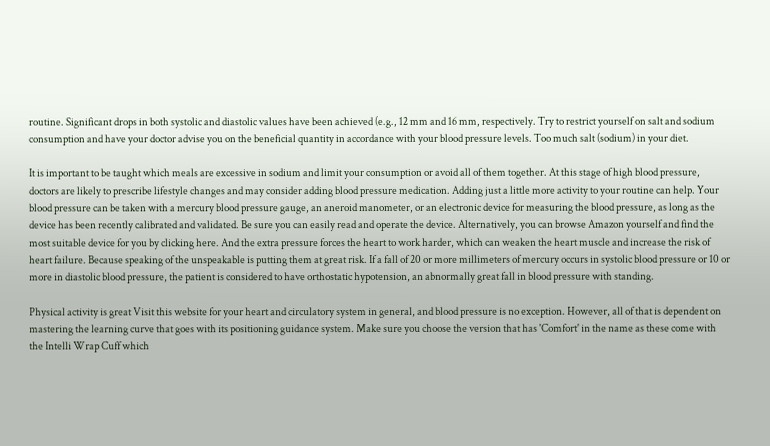routine. Significant drops in both systolic and diastolic values have been achieved (e.g., 12 mm and 16 mm, respectively. Try to restrict yourself on salt and sodium consumption and have your doctor advise you on the beneficial quantity in accordance with your blood pressure levels. Too much salt (sodium) in your diet.

It is important to be taught which meals are excessive in sodium and limit your consumption or avoid all of them together. At this stage of high blood pressure, doctors are likely to prescribe lifestyle changes and may consider adding blood pressure medication. Adding just a little more activity to your routine can help. Your blood pressure can be taken with a mercury blood pressure gauge, an aneroid manometer, or an electronic device for measuring the blood pressure, as long as the device has been recently calibrated and validated. Be sure you can easily read and operate the device. Alternatively, you can browse Amazon yourself and find the most suitable device for you by clicking here. And the extra pressure forces the heart to work harder, which can weaken the heart muscle and increase the risk of heart failure. Because speaking of the unspeakable is putting them at great risk. If a fall of 20 or more millimeters of mercury occurs in systolic blood pressure or 10 or more in diastolic blood pressure, the patient is considered to have orthostatic hypotension, an abnormally great fall in blood pressure with standing.

Physical activity is great Visit this website for your heart and circulatory system in general, and blood pressure is no exception. However, all of that is dependent on mastering the learning curve that goes with its positioning guidance system. Make sure you choose the version that has 'Comfort' in the name as these come with the Intelli Wrap Cuff which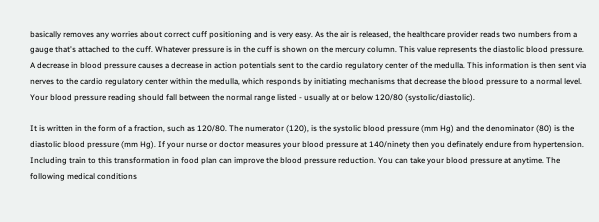basically removes any worries about correct cuff positioning and is very easy. As the air is released, the healthcare provider reads two numbers from a gauge that's attached to the cuff. Whatever pressure is in the cuff is shown on the mercury column. This value represents the diastolic blood pressure. A decrease in blood pressure causes a decrease in action potentials sent to the cardio regulatory center of the medulla. This information is then sent via nerves to the cardio regulatory center within the medulla, which responds by initiating mechanisms that decrease the blood pressure to a normal level. Your blood pressure reading should fall between the normal range listed - usually at or below 120/80 (systolic/diastolic).

It is written in the form of a fraction, such as 120/80. The numerator (120), is the systolic blood pressure (mm Hg) and the denominator (80) is the diastolic blood pressure (mm Hg). If your nurse or doctor measures your blood pressure at 140/ninety then you definately endure from hypertension. Including train to this transformation in food plan can improve the blood pressure reduction. You can take your blood pressure at anytime. The following medical conditions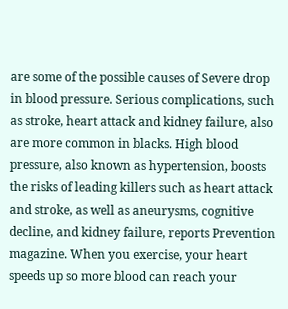are some of the possible causes of Severe drop in blood pressure. Serious complications, such as stroke, heart attack and kidney failure, also are more common in blacks. High blood pressure, also known as hypertension, boosts the risks of leading killers such as heart attack and stroke, as well as aneurysms, cognitive decline, and kidney failure, reports Prevention magazine. When you exercise, your heart speeds up so more blood can reach your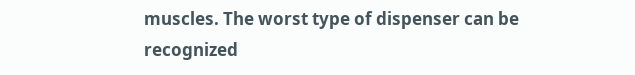muscles. The worst type of dispenser can be recognized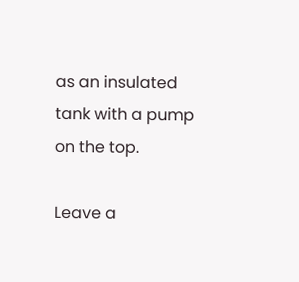as an insulated tank with a pump on the top.

Leave a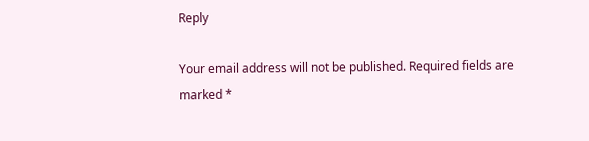Reply

Your email address will not be published. Required fields are marked *